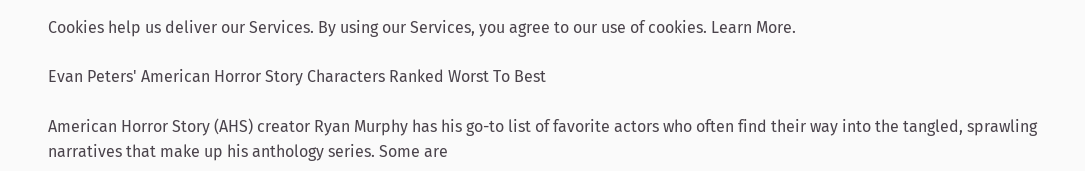Cookies help us deliver our Services. By using our Services, you agree to our use of cookies. Learn More.

Evan Peters' American Horror Story Characters Ranked Worst To Best

American Horror Story (AHS) creator Ryan Murphy has his go-to list of favorite actors who often find their way into the tangled, sprawling narratives that make up his anthology series. Some are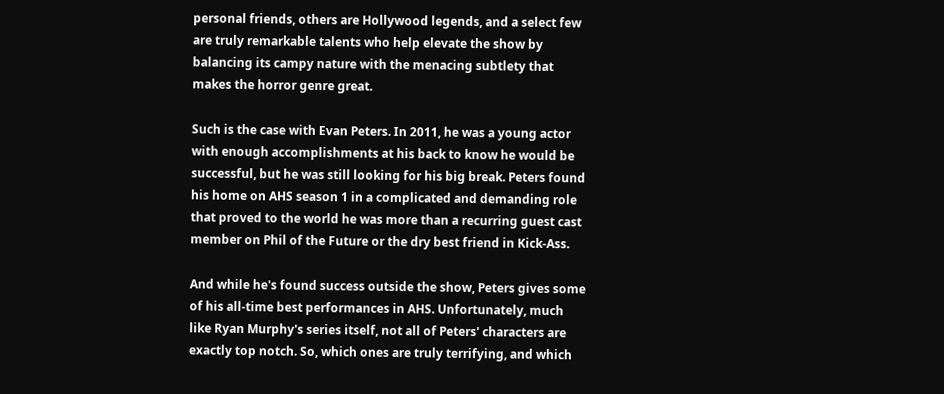personal friends, others are Hollywood legends, and a select few are truly remarkable talents who help elevate the show by balancing its campy nature with the menacing subtlety that makes the horror genre great.

Such is the case with Evan Peters. In 2011, he was a young actor with enough accomplishments at his back to know he would be successful, but he was still looking for his big break. Peters found his home on AHS season 1 in a complicated and demanding role that proved to the world he was more than a recurring guest cast member on Phil of the Future or the dry best friend in Kick-Ass.

And while he's found success outside the show, Peters gives some of his all-time best performances in AHS. Unfortunately, much like Ryan Murphy's series itself, not all of Peters' characters are exactly top notch. So, which ones are truly terrifying, and which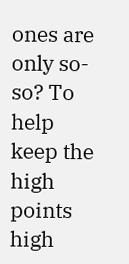ones are only so-so? To help keep the high points high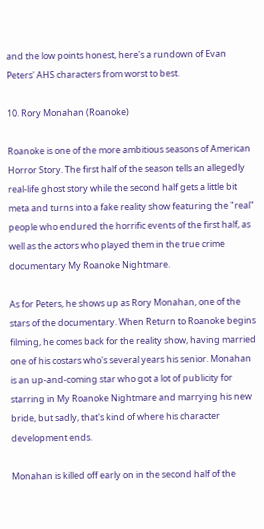and the low points honest, here's a rundown of Evan Peters' AHS characters from worst to best.

10. Rory Monahan (Roanoke)

Roanoke is one of the more ambitious seasons of American Horror Story. The first half of the season tells an allegedly real-life ghost story while the second half gets a little bit meta and turns into a fake reality show featuring the "real" people who endured the horrific events of the first half, as well as the actors who played them in the true crime documentary My Roanoke Nightmare.

As for Peters, he shows up as Rory Monahan, one of the stars of the documentary. When Return to Roanoke begins filming, he comes back for the reality show, having married one of his costars who's several years his senior. Monahan is an up-and-coming star who got a lot of publicity for starring in My Roanoke Nightmare and marrying his new bride, but sadly, that's kind of where his character development ends.

Monahan is killed off early on in the second half of the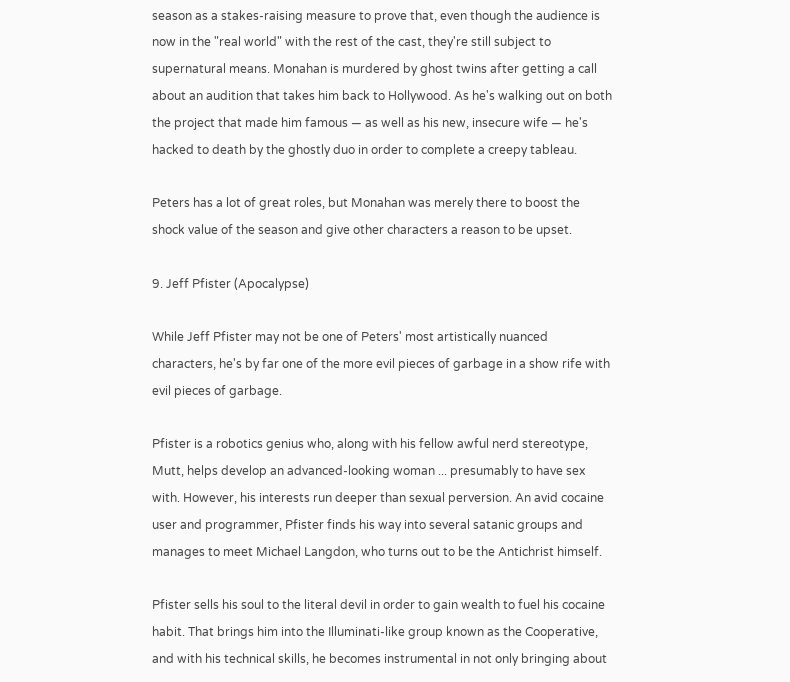season as a stakes-raising measure to prove that, even though the audience is now in the "real world" with the rest of the cast, they're still subject to supernatural means. Monahan is murdered by ghost twins after getting a call about an audition that takes him back to Hollywood. As he's walking out on both the project that made him famous — as well as his new, insecure wife — he's hacked to death by the ghostly duo in order to complete a creepy tableau.

Peters has a lot of great roles, but Monahan was merely there to boost the shock value of the season and give other characters a reason to be upset.

9. Jeff Pfister (Apocalypse)

While Jeff Pfister may not be one of Peters' most artistically nuanced characters, he's by far one of the more evil pieces of garbage in a show rife with evil pieces of garbage.

Pfister is a robotics genius who, along with his fellow awful nerd stereotype, Mutt, helps develop an advanced-looking woman ... presumably to have sex with. However, his interests run deeper than sexual perversion. An avid cocaine user and programmer, Pfister finds his way into several satanic groups and manages to meet Michael Langdon, who turns out to be the Antichrist himself.

Pfister sells his soul to the literal devil in order to gain wealth to fuel his cocaine habit. That brings him into the Illuminati-like group known as the Cooperative, and with his technical skills, he becomes instrumental in not only bringing about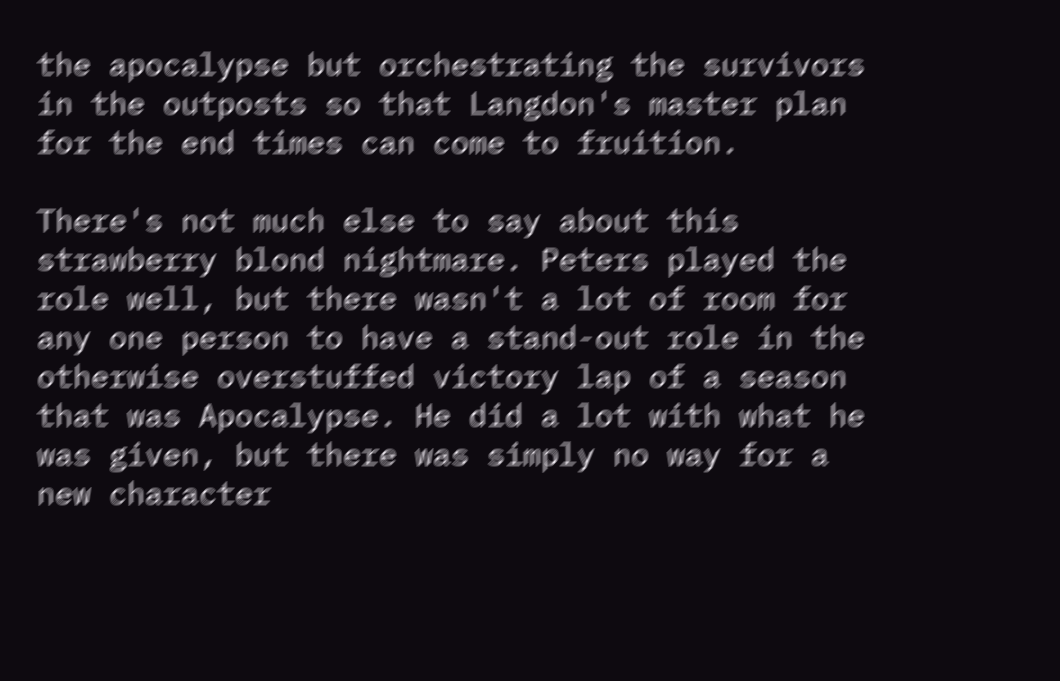the apocalypse but orchestrating the survivors in the outposts so that Langdon's master plan for the end times can come to fruition.

There's not much else to say about this strawberry blond nightmare. Peters played the role well, but there wasn't a lot of room for any one person to have a stand-out role in the otherwise overstuffed victory lap of a season that was Apocalypse. He did a lot with what he was given, but there was simply no way for a new character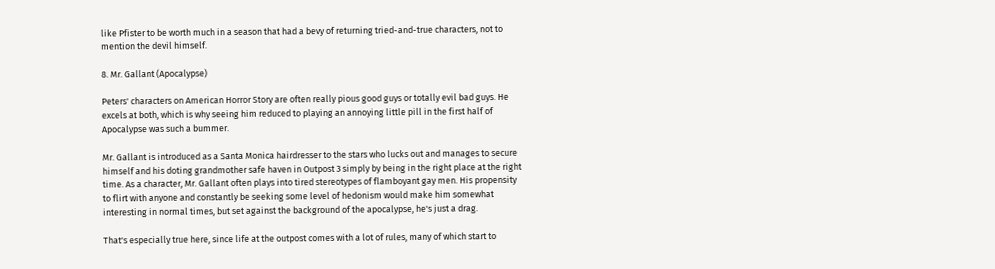like Pfister to be worth much in a season that had a bevy of returning tried-and-true characters, not to mention the devil himself.

8. Mr. Gallant (Apocalypse)

Peters' characters on American Horror Story are often really pious good guys or totally evil bad guys. He excels at both, which is why seeing him reduced to playing an annoying little pill in the first half of Apocalypse was such a bummer.

Mr. Gallant is introduced as a Santa Monica hairdresser to the stars who lucks out and manages to secure himself and his doting grandmother safe haven in Outpost 3 simply by being in the right place at the right time. As a character, Mr. Gallant often plays into tired stereotypes of flamboyant gay men. His propensity to flirt with anyone and constantly be seeking some level of hedonism would make him somewhat interesting in normal times, but set against the background of the apocalypse, he's just a drag.

That's especially true here, since life at the outpost comes with a lot of rules, many of which start to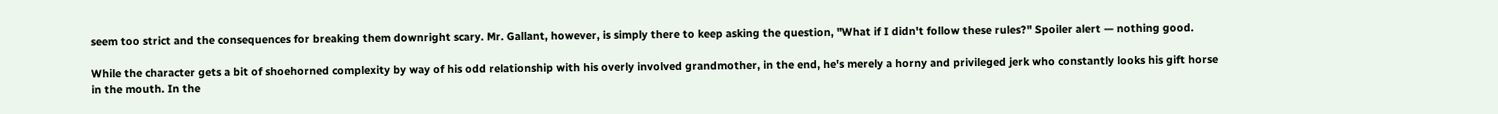seem too strict and the consequences for breaking them downright scary. Mr. Gallant, however, is simply there to keep asking the question, "What if I didn't follow these rules?" Spoiler alert — nothing good.

While the character gets a bit of shoehorned complexity by way of his odd relationship with his overly involved grandmother, in the end, he's merely a horny and privileged jerk who constantly looks his gift horse in the mouth. In the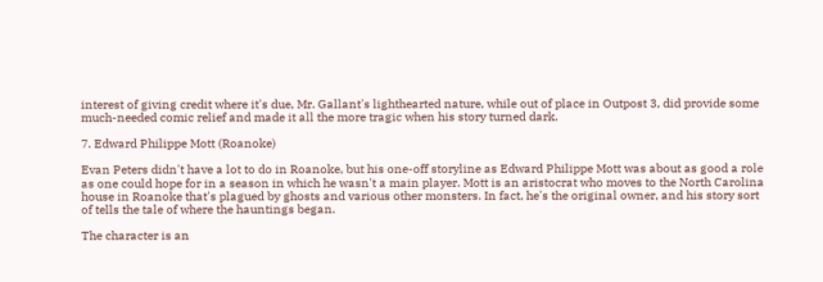interest of giving credit where it's due, Mr. Gallant's lighthearted nature, while out of place in Outpost 3, did provide some much-needed comic relief and made it all the more tragic when his story turned dark.

7. Edward Philippe Mott (Roanoke)

Evan Peters didn't have a lot to do in Roanoke, but his one-off storyline as Edward Philippe Mott was about as good a role as one could hope for in a season in which he wasn't a main player. Mott is an aristocrat who moves to the North Carolina house in Roanoke that's plagued by ghosts and various other monsters. In fact, he's the original owner, and his story sort of tells the tale of where the hauntings began.

The character is an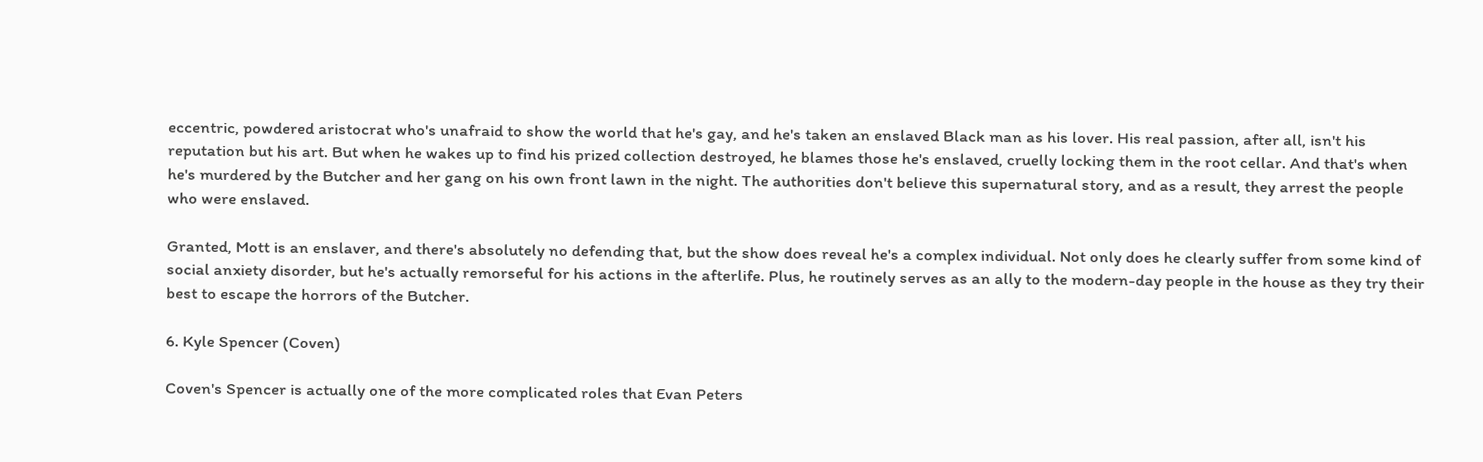eccentric, powdered aristocrat who's unafraid to show the world that he's gay, and he's taken an enslaved Black man as his lover. His real passion, after all, isn't his reputation but his art. But when he wakes up to find his prized collection destroyed, he blames those he's enslaved, cruelly locking them in the root cellar. And that's when he's murdered by the Butcher and her gang on his own front lawn in the night. The authorities don't believe this supernatural story, and as a result, they arrest the people who were enslaved.

Granted, Mott is an enslaver, and there's absolutely no defending that, but the show does reveal he's a complex individual. Not only does he clearly suffer from some kind of social anxiety disorder, but he's actually remorseful for his actions in the afterlife. Plus, he routinely serves as an ally to the modern-day people in the house as they try their best to escape the horrors of the Butcher.

6. Kyle Spencer (Coven)

Coven's Spencer is actually one of the more complicated roles that Evan Peters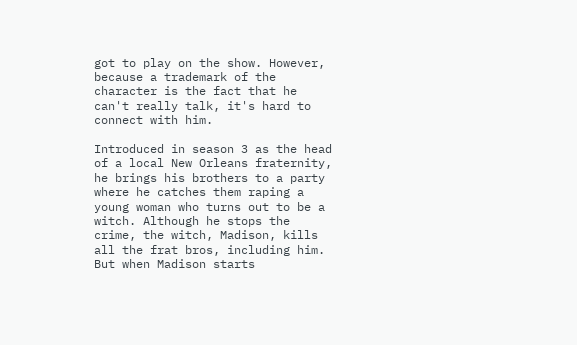got to play on the show. However, because a trademark of the character is the fact that he can't really talk, it's hard to connect with him.

Introduced in season 3 as the head of a local New Orleans fraternity, he brings his brothers to a party where he catches them raping a young woman who turns out to be a witch. Although he stops the crime, the witch, Madison, kills all the frat bros, including him. But when Madison starts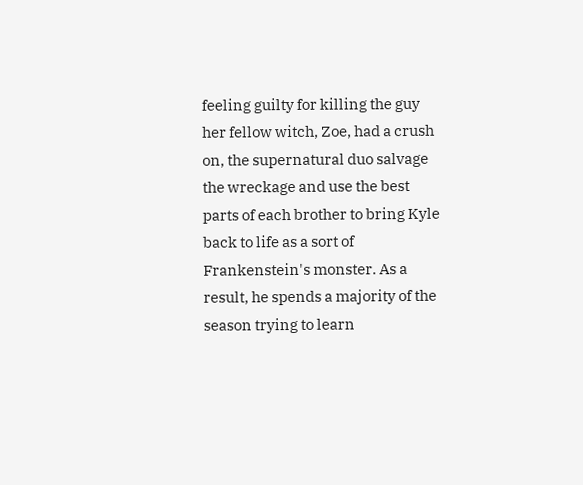feeling guilty for killing the guy her fellow witch, Zoe, had a crush on, the supernatural duo salvage the wreckage and use the best parts of each brother to bring Kyle back to life as a sort of Frankenstein's monster. As a result, he spends a majority of the season trying to learn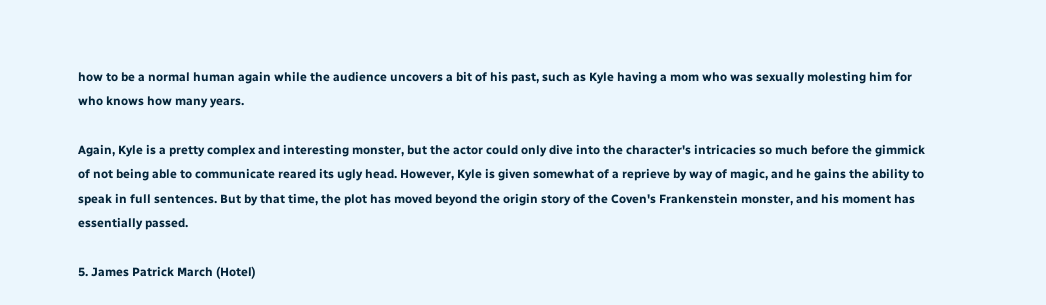how to be a normal human again while the audience uncovers a bit of his past, such as Kyle having a mom who was sexually molesting him for who knows how many years.

Again, Kyle is a pretty complex and interesting monster, but the actor could only dive into the character's intricacies so much before the gimmick of not being able to communicate reared its ugly head. However, Kyle is given somewhat of a reprieve by way of magic, and he gains the ability to speak in full sentences. But by that time, the plot has moved beyond the origin story of the Coven's Frankenstein monster, and his moment has essentially passed.

5. James Patrick March (Hotel)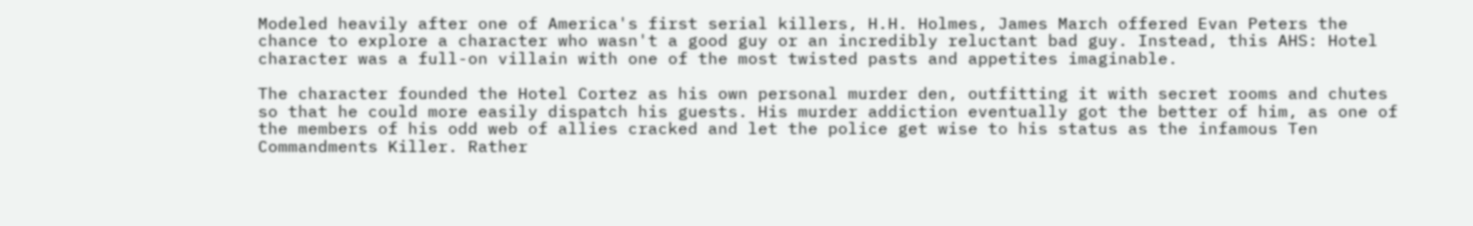Modeled heavily after one of America's first serial killers, H.H. Holmes, James March offered Evan Peters the chance to explore a character who wasn't a good guy or an incredibly reluctant bad guy. Instead, this AHS: Hotel character was a full-on villain with one of the most twisted pasts and appetites imaginable.

The character founded the Hotel Cortez as his own personal murder den, outfitting it with secret rooms and chutes so that he could more easily dispatch his guests. His murder addiction eventually got the better of him, as one of the members of his odd web of allies cracked and let the police get wise to his status as the infamous Ten Commandments Killer. Rather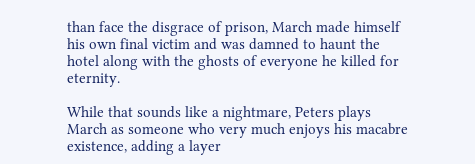than face the disgrace of prison, March made himself his own final victim and was damned to haunt the hotel along with the ghosts of everyone he killed for eternity.

While that sounds like a nightmare, Peters plays March as someone who very much enjoys his macabre existence, adding a layer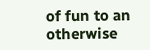of fun to an otherwise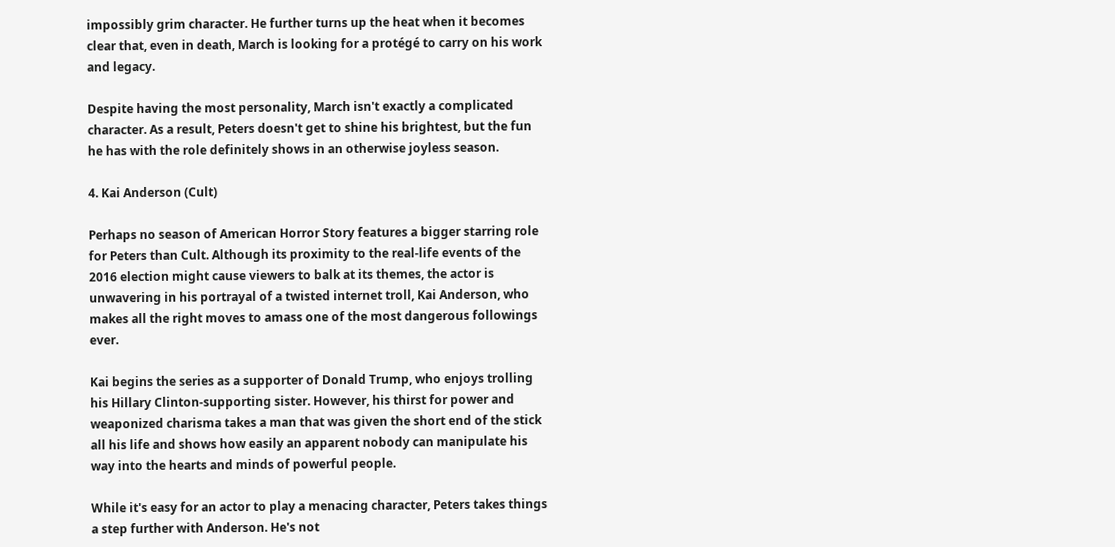impossibly grim character. He further turns up the heat when it becomes clear that, even in death, March is looking for a protégé to carry on his work and legacy.

Despite having the most personality, March isn't exactly a complicated character. As a result, Peters doesn't get to shine his brightest, but the fun he has with the role definitely shows in an otherwise joyless season.

4. Kai Anderson (Cult)

Perhaps no season of American Horror Story features a bigger starring role for Peters than Cult. Although its proximity to the real-life events of the 2016 election might cause viewers to balk at its themes, the actor is unwavering in his portrayal of a twisted internet troll, Kai Anderson, who makes all the right moves to amass one of the most dangerous followings ever.

Kai begins the series as a supporter of Donald Trump, who enjoys trolling his Hillary Clinton-supporting sister. However, his thirst for power and weaponized charisma takes a man that was given the short end of the stick all his life and shows how easily an apparent nobody can manipulate his way into the hearts and minds of powerful people.

While it's easy for an actor to play a menacing character, Peters takes things a step further with Anderson. He's not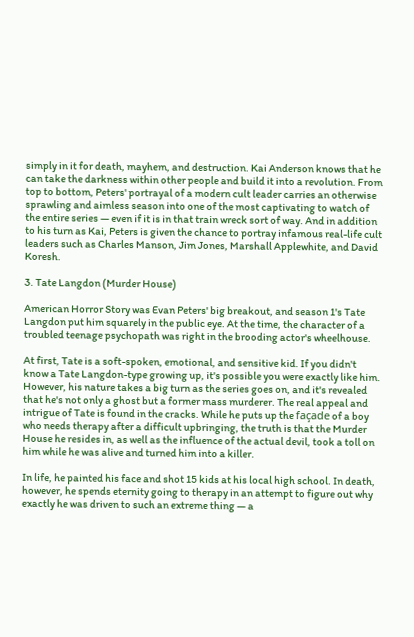simply in it for death, mayhem, and destruction. Kai Anderson knows that he can take the darkness within other people and build it into a revolution. From top to bottom, Peters' portrayal of a modern cult leader carries an otherwise sprawling and aimless season into one of the most captivating to watch of the entire series — even if it is in that train wreck sort of way. And in addition to his turn as Kai, Peters is given the chance to portray infamous real-life cult leaders such as Charles Manson, Jim Jones, Marshall Applewhite, and David Koresh.

3. Tate Langdon (Murder House)

American Horror Story was Evan Peters' big breakout, and season 1's Tate Langdon put him squarely in the public eye. At the time, the character of a troubled teenage psychopath was right in the brooding actor's wheelhouse.

At first, Tate is a soft-spoken, emotional, and sensitive kid. If you didn't know a Tate Langdon-type growing up, it's possible you were exactly like him. However, his nature takes a big turn as the series goes on, and it's revealed that he's not only a ghost but a former mass murderer. The real appeal and intrigue of Tate is found in the cracks. While he puts up the façade of a boy who needs therapy after a difficult upbringing, the truth is that the Murder House he resides in, as well as the influence of the actual devil, took a toll on him while he was alive and turned him into a killer.

In life, he painted his face and shot 15 kids at his local high school. In death, however, he spends eternity going to therapy in an attempt to figure out why exactly he was driven to such an extreme thing — a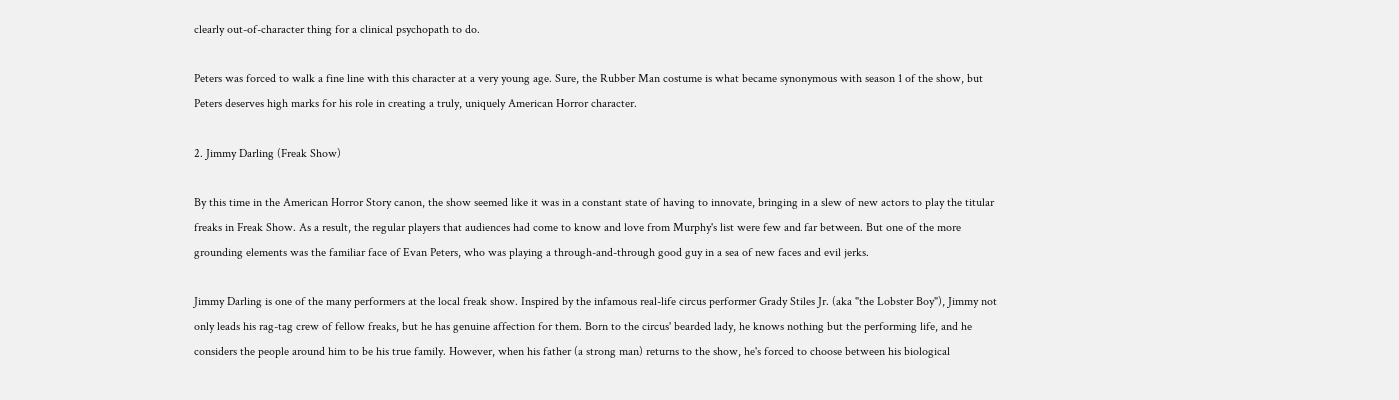clearly out-of-character thing for a clinical psychopath to do.

Peters was forced to walk a fine line with this character at a very young age. Sure, the Rubber Man costume is what became synonymous with season 1 of the show, but Peters deserves high marks for his role in creating a truly, uniquely American Horror character.

2. Jimmy Darling (Freak Show)

By this time in the American Horror Story canon, the show seemed like it was in a constant state of having to innovate, bringing in a slew of new actors to play the titular freaks in Freak Show. As a result, the regular players that audiences had come to know and love from Murphy's list were few and far between. But one of the more grounding elements was the familiar face of Evan Peters, who was playing a through-and-through good guy in a sea of new faces and evil jerks.

Jimmy Darling is one of the many performers at the local freak show. Inspired by the infamous real-life circus performer Grady Stiles Jr. (aka "the Lobster Boy"), Jimmy not only leads his rag-tag crew of fellow freaks, but he has genuine affection for them. Born to the circus' bearded lady, he knows nothing but the performing life, and he considers the people around him to be his true family. However, when his father (a strong man) returns to the show, he's forced to choose between his biological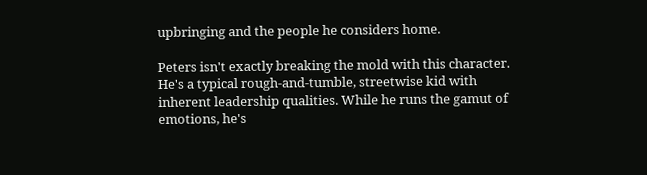upbringing and the people he considers home.

Peters isn't exactly breaking the mold with this character. He's a typical rough-and-tumble, streetwise kid with inherent leadership qualities. While he runs the gamut of emotions, he's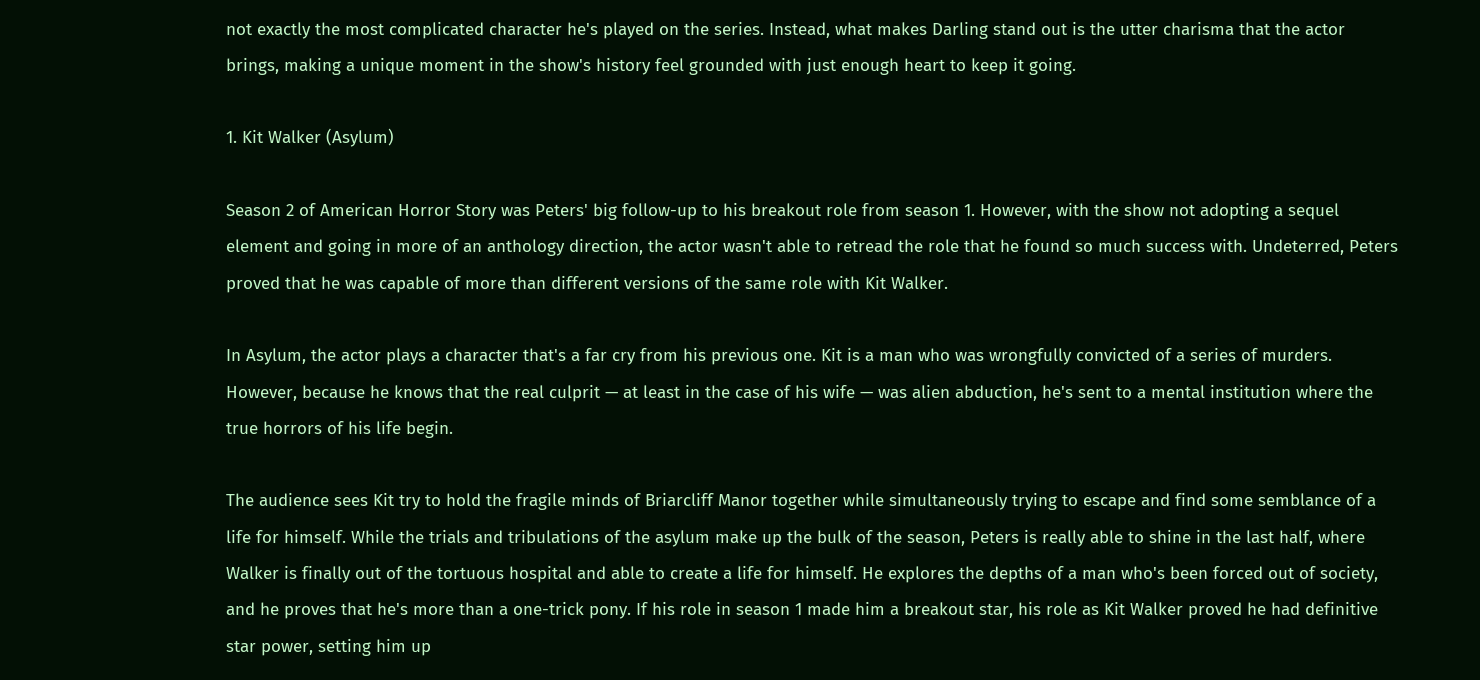not exactly the most complicated character he's played on the series. Instead, what makes Darling stand out is the utter charisma that the actor brings, making a unique moment in the show's history feel grounded with just enough heart to keep it going.

1. Kit Walker (Asylum)

Season 2 of American Horror Story was Peters' big follow-up to his breakout role from season 1. However, with the show not adopting a sequel element and going in more of an anthology direction, the actor wasn't able to retread the role that he found so much success with. Undeterred, Peters proved that he was capable of more than different versions of the same role with Kit Walker.

In Asylum, the actor plays a character that's a far cry from his previous one. Kit is a man who was wrongfully convicted of a series of murders. However, because he knows that the real culprit — at least in the case of his wife — was alien abduction, he's sent to a mental institution where the true horrors of his life begin.

The audience sees Kit try to hold the fragile minds of Briarcliff Manor together while simultaneously trying to escape and find some semblance of a life for himself. While the trials and tribulations of the asylum make up the bulk of the season, Peters is really able to shine in the last half, where Walker is finally out of the tortuous hospital and able to create a life for himself. He explores the depths of a man who's been forced out of society, and he proves that he's more than a one-trick pony. If his role in season 1 made him a breakout star, his role as Kit Walker proved he had definitive star power, setting him up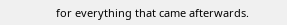for everything that came afterwards.